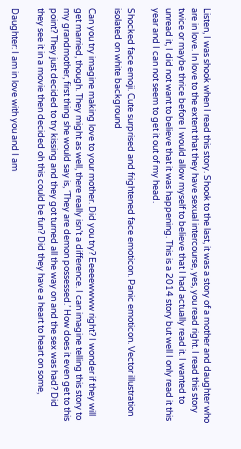Listen, I was shook when I read this story. Shook to the last, it was a story of a mother and daughter who are in love. In love to the extent that they have sexual intercourse, yes, you read right. I read this story twice or maybe thrice before I would allow myself to believe that I had actually read it. I wanted to unread it, I did not want to believe that it was happening. This is a 2014 story but well I only read it this year and I can not seem to get it out of my head.

Shocked face emoji. Cute surprised and frightened face emoticon. Panic emoticon. Vector illustration isolated on white background

Can you try imagine making love to your mother. Did you try? Eeeeewwww right? I wonder if they will get married, though. They might as well, there really isn’t a difference. I can imagine telling this story to my grandmother, first thing she would say is, ‘They are demon possessed.’ How does it even get to this point? They just decided to try kissing and they got turned all the way on and the sex was had? Did they see it in a movie then decided oh this could be fun? Did they have a heart to heart on some,

Daughter: I am in love with you and I am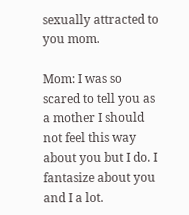sexually attracted to you mom.

Mom: I was so scared to tell you as a mother I should not feel this way about you but I do. I fantasize about you and I a lot.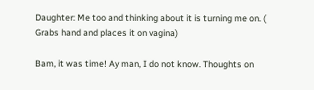Daughter: Me too and thinking about it is turning me on. ( Grabs hand and places it on vagina)

Bam, it was time! Ay man, I do not know. Thoughts on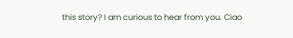this story? I am curious to hear from you. Ciao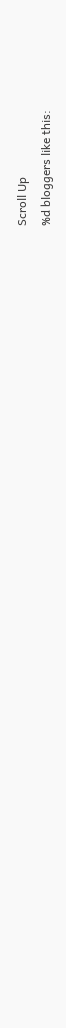Scroll Up
%d bloggers like this: